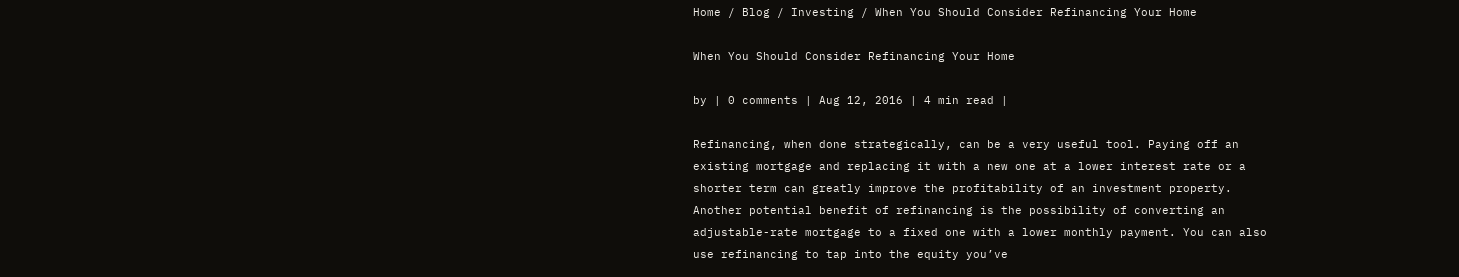Home / Blog / Investing / When You Should Consider Refinancing Your Home

When You Should Consider Refinancing Your Home

by | 0 comments | Aug 12, 2016 | 4 min read |

Refinancing, when done strategically, can be a very useful tool. Paying off an existing mortgage and replacing it with a new one at a lower interest rate or a shorter term can greatly improve the profitability of an investment property. Another potential benefit of refinancing is the possibility of converting an adjustable-rate mortgage to a fixed one with a lower monthly payment. You can also use refinancing to tap into the equity you’ve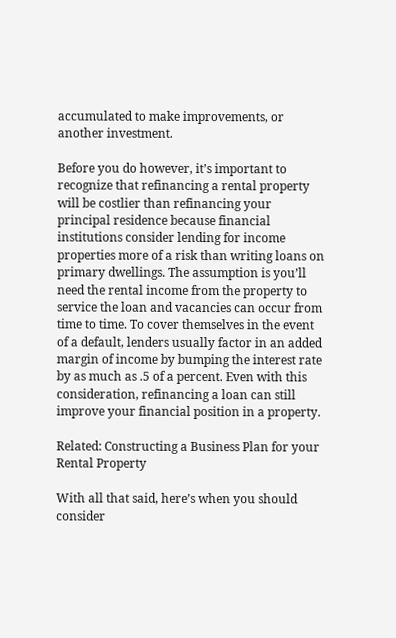accumulated to make improvements, or another investment.

Before you do however, it’s important to recognize that refinancing a rental property will be costlier than refinancing your principal residence because financial institutions consider lending for income properties more of a risk than writing loans on primary dwellings. The assumption is you’ll need the rental income from the property to service the loan and vacancies can occur from time to time. To cover themselves in the event of a default, lenders usually factor in an added margin of income by bumping the interest rate by as much as .5 of a percent. Even with this consideration, refinancing a loan can still improve your financial position in a property.

Related: Constructing a Business Plan for your Rental Property

With all that said, here’s when you should consider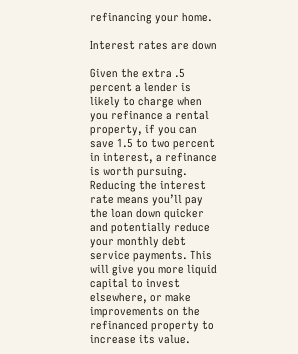refinancing your home.

Interest rates are down

Given the extra .5 percent a lender is likely to charge when you refinance a rental property, if you can save 1.5 to two percent in interest, a refinance is worth pursuing. Reducing the interest rate means you’ll pay the loan down quicker and potentially reduce your monthly debt service payments. This will give you more liquid capital to invest elsewhere, or make improvements on the refinanced property to increase its value.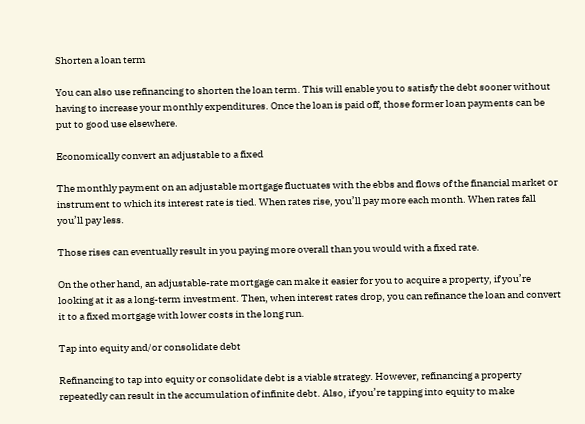Shorten a loan term

You can also use refinancing to shorten the loan term. This will enable you to satisfy the debt sooner without having to increase your monthly expenditures. Once the loan is paid off, those former loan payments can be put to good use elsewhere.

Economically convert an adjustable to a fixed

The monthly payment on an adjustable mortgage fluctuates with the ebbs and flows of the financial market or instrument to which its interest rate is tied. When rates rise, you’ll pay more each month. When rates fall you’ll pay less.

Those rises can eventually result in you paying more overall than you would with a fixed rate.

On the other hand, an adjustable-rate mortgage can make it easier for you to acquire a property, if you’re looking at it as a long-term investment. Then, when interest rates drop, you can refinance the loan and convert it to a fixed mortgage with lower costs in the long run.

Tap into equity and/or consolidate debt

Refinancing to tap into equity or consolidate debt is a viable strategy. However, refinancing a property repeatedly can result in the accumulation of infinite debt. Also, if you’re tapping into equity to make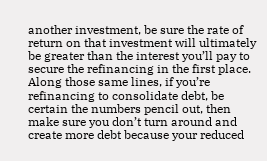another investment, be sure the rate of return on that investment will ultimately be greater than the interest you’ll pay to secure the refinancing in the first place. Along those same lines, if you’re refinancing to consolidate debt, be certain the numbers pencil out, then make sure you don’t turn around and create more debt because your reduced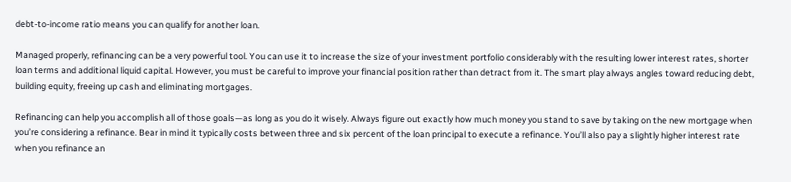debt-to-income ratio means you can qualify for another loan.

Managed properly, refinancing can be a very powerful tool. You can use it to increase the size of your investment portfolio considerably with the resulting lower interest rates, shorter loan terms and additional liquid capital. However, you must be careful to improve your financial position rather than detract from it. The smart play always angles toward reducing debt, building equity, freeing up cash and eliminating mortgages.

Refinancing can help you accomplish all of those goals—as long as you do it wisely. Always figure out exactly how much money you stand to save by taking on the new mortgage when you’re considering a refinance. Bear in mind it typically costs between three and six percent of the loan principal to execute a refinance. You’ll also pay a slightly higher interest rate when you refinance an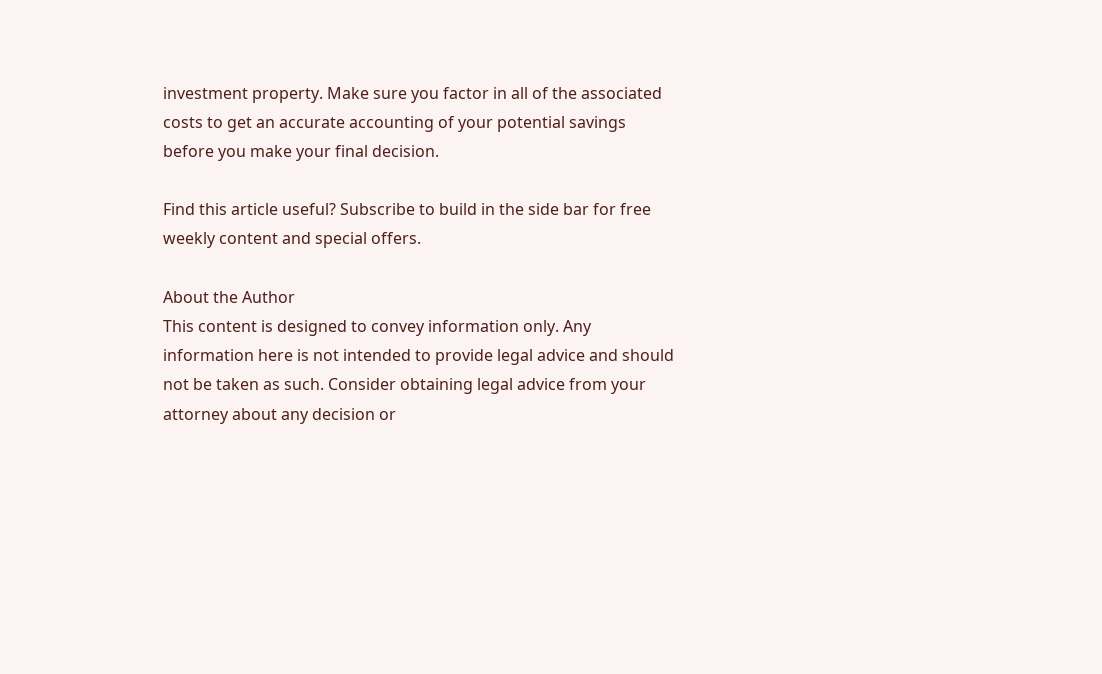investment property. Make sure you factor in all of the associated costs to get an accurate accounting of your potential savings before you make your final decision.

Find this article useful? Subscribe to build in the side bar for free weekly content and special offers.

About the Author
This content is designed to convey information only. Any information here is not intended to provide legal advice and should not be taken as such. Consider obtaining legal advice from your attorney about any decision or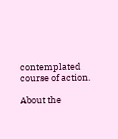contemplated course of action.

About the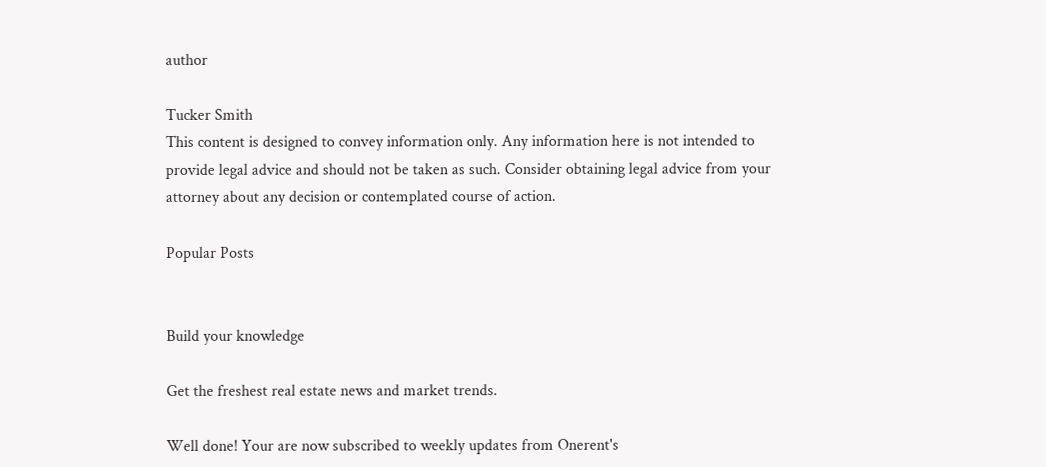author

Tucker Smith
This content is designed to convey information only. Any information here is not intended to provide legal advice and should not be taken as such. Consider obtaining legal advice from your attorney about any decision or contemplated course of action.

Popular Posts


Build your knowledge

Get the freshest real estate news and market trends.

Well done! Your are now subscribed to weekly updates from Onerent's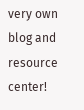very own blog and resource center!